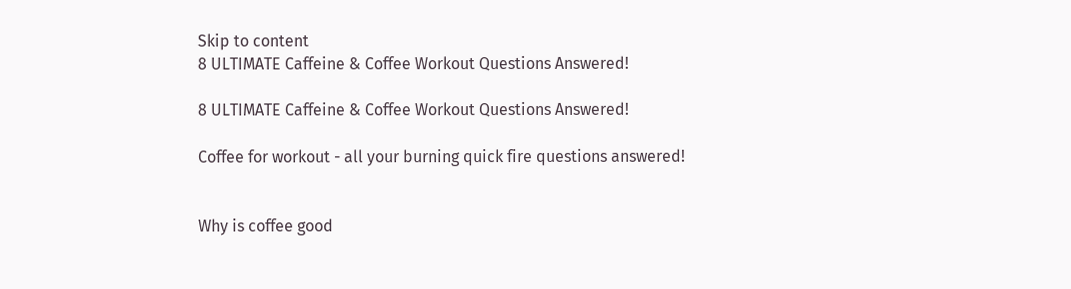Skip to content
8 ULTIMATE Caffeine & Coffee Workout Questions Answered!

8 ULTIMATE Caffeine & Coffee Workout Questions Answered!

Coffee for workout - all your burning quick fire questions answered!


Why is coffee good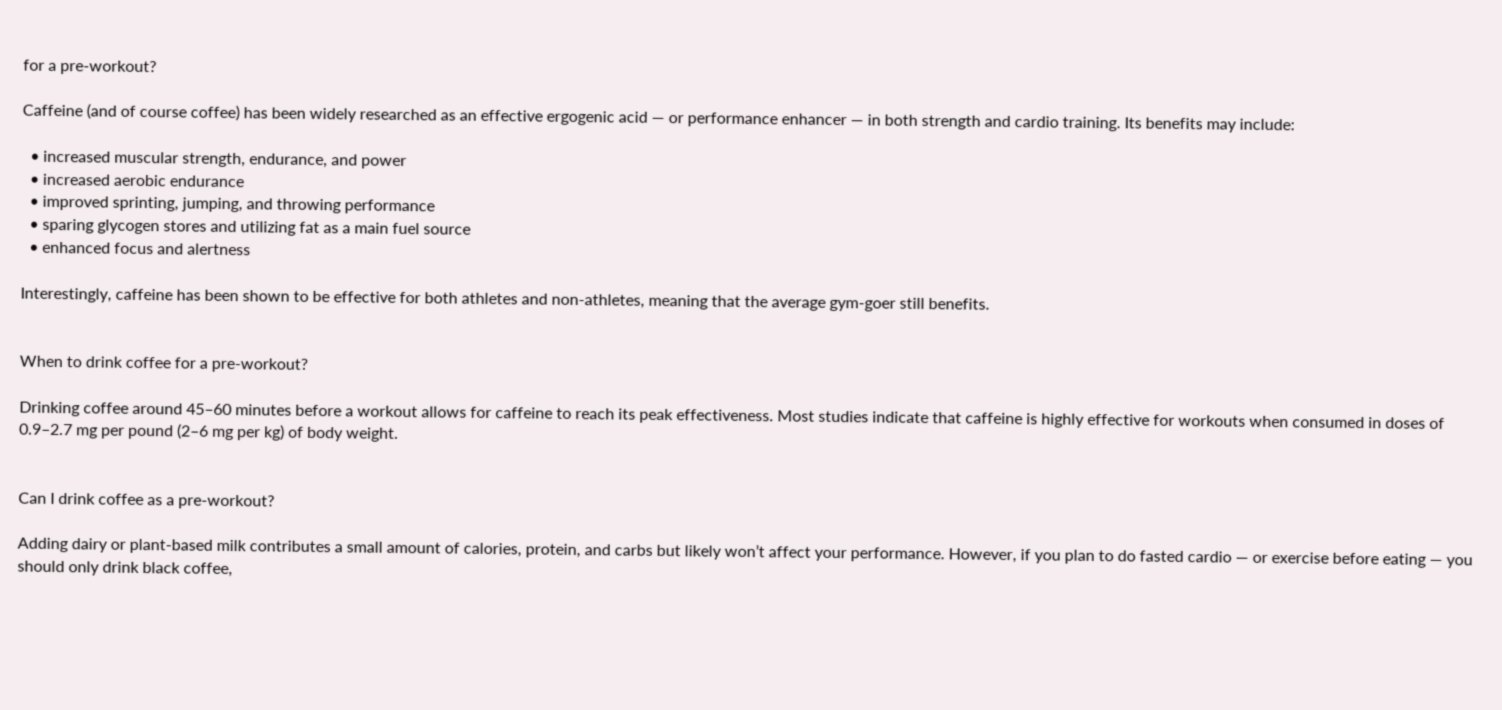for a pre-workout?

Caffeine (and of course coffee) has been widely researched as an effective ergogenic acid — or performance enhancer — in both strength and cardio training. Its benefits may include:

  • increased muscular strength, endurance, and power
  • increased aerobic endurance
  • improved sprinting, jumping, and throwing performance
  • sparing glycogen stores and utilizing fat as a main fuel source
  • enhanced focus and alertness

Interestingly, caffeine has been shown to be effective for both athletes and non-athletes, meaning that the average gym-goer still benefits.


When to drink coffee for a pre-workout?

Drinking coffee around 45–60 minutes before a workout allows for caffeine to reach its peak effectiveness. Most studies indicate that caffeine is highly effective for workouts when consumed in doses of 0.9–2.7 mg per pound (2–6 mg per kg) of body weight.


Can I drink coffee as a pre-workout?

Adding dairy or plant-based milk contributes a small amount of calories, protein, and carbs but likely won’t affect your performance. However, if you plan to do fasted cardio — or exercise before eating — you should only drink black coffee,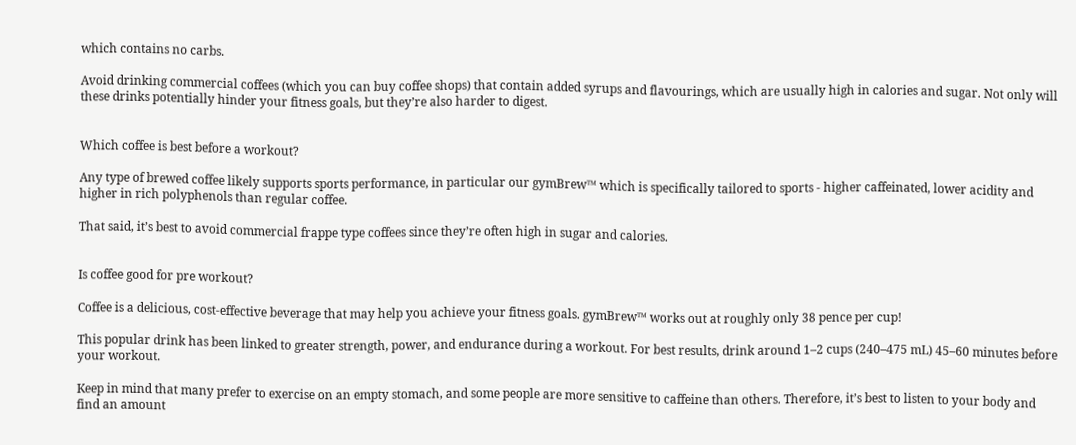which contains no carbs.

Avoid drinking commercial coffees (which you can buy coffee shops) that contain added syrups and flavourings, which are usually high in calories and sugar. Not only will these drinks potentially hinder your fitness goals, but they’re also harder to digest.


Which coffee is best before a workout?

Any type of brewed coffee likely supports sports performance, in particular our gymBrew™ which is specifically tailored to sports - higher caffeinated, lower acidity and higher in rich polyphenols than regular coffee.

That said, it’s best to avoid commercial frappe type coffees since they’re often high in sugar and calories.


Is coffee good for pre workout?

Coffee is a delicious, cost-effective beverage that may help you achieve your fitness goals. gymBrew™ works out at roughly only 38 pence per cup!

This popular drink has been linked to greater strength, power, and endurance during a workout. For best results, drink around 1–2 cups (240–475 mL) 45–60 minutes before your workout.

Keep in mind that many prefer to exercise on an empty stomach, and some people are more sensitive to caffeine than others. Therefore, it’s best to listen to your body and find an amount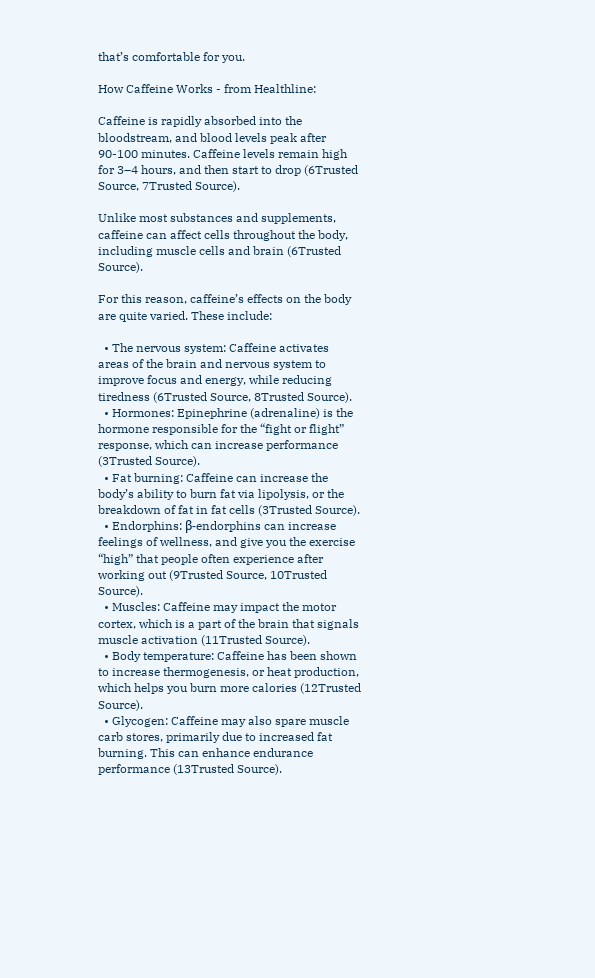that’s comfortable for you.

How Caffeine Works - from Healthline:

Caffeine is rapidly absorbed into the bloodstream, and blood levels peak after 90-100 minutes. Caffeine levels remain high for 3–4 hours, and then start to drop (6Trusted Source, 7Trusted Source).

Unlike most substances and supplements, caffeine can affect cells throughout the body, including muscle cells and brain (6Trusted Source).

For this reason, caffeine’s effects on the body are quite varied. These include:

  • The nervous system: Caffeine activates areas of the brain and nervous system to improve focus and energy, while reducing tiredness (6Trusted Source, 8Trusted Source).
  • Hormones: Epinephrine (adrenaline) is the hormone responsible for the “fight or flight” response, which can increase performance (3Trusted Source).
  • Fat burning: Caffeine can increase the body’s ability to burn fat via lipolysis, or the breakdown of fat in fat cells (3Trusted Source).
  • Endorphins: β-endorphins can increase feelings of wellness, and give you the exercise “high” that people often experience after working out (9Trusted Source, 10Trusted Source).
  • Muscles: Caffeine may impact the motor cortex, which is a part of the brain that signals muscle activation (11Trusted Source).
  • Body temperature: Caffeine has been shown to increase thermogenesis, or heat production, which helps you burn more calories (12Trusted Source).
  • Glycogen: Caffeine may also spare muscle carb stores, primarily due to increased fat burning. This can enhance endurance performance (13Trusted Source).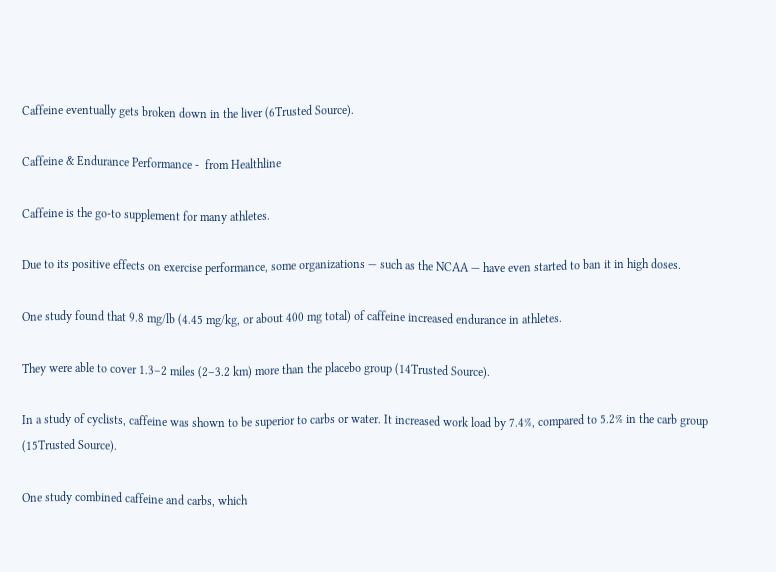Caffeine eventually gets broken down in the liver (6Trusted Source).

Caffeine & Endurance Performance -  from Healthline

Caffeine is the go-to supplement for many athletes.

Due to its positive effects on exercise performance, some organizations — such as the NCAA — have even started to ban it in high doses.

One study found that 9.8 mg/lb (4.45 mg/kg, or about 400 mg total) of caffeine increased endurance in athletes.

They were able to cover 1.3–2 miles (2–3.2 km) more than the placebo group (14Trusted Source).

In a study of cyclists, caffeine was shown to be superior to carbs or water. It increased work load by 7.4%, compared to 5.2% in the carb group (15Trusted Source).

One study combined caffeine and carbs, which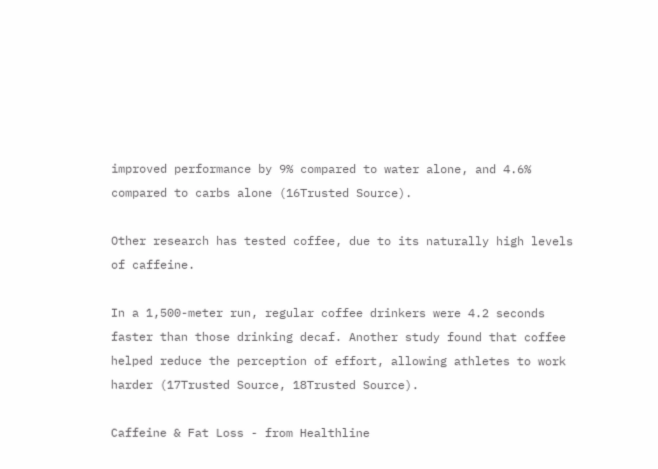improved performance by 9% compared to water alone, and 4.6% compared to carbs alone (16Trusted Source).

Other research has tested coffee, due to its naturally high levels of caffeine.

In a 1,500-meter run, regular coffee drinkers were 4.2 seconds faster than those drinking decaf. Another study found that coffee helped reduce the perception of effort, allowing athletes to work harder (17Trusted Source, 18Trusted Source).

Caffeine & Fat Loss - from Healthline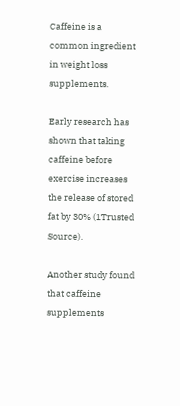Caffeine is a common ingredient in weight loss supplements.

Early research has shown that taking caffeine before exercise increases the release of stored fat by 30% (1Trusted Source).

Another study found that caffeine supplements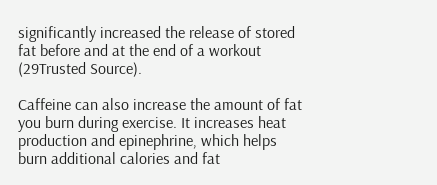significantly increased the release of stored fat before and at the end of a workout (29Trusted Source).

Caffeine can also increase the amount of fat you burn during exercise. It increases heat production and epinephrine, which helps burn additional calories and fat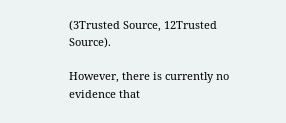(3Trusted Source, 12Trusted Source).

However, there is currently no evidence that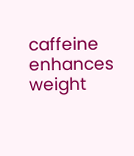caffeine enhances weight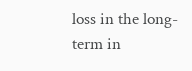loss in the long-term in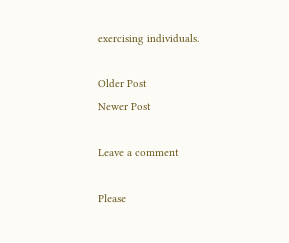exercising individuals.

Older Post
Newer Post

Leave a comment

Please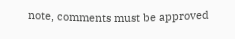note, comments must be approved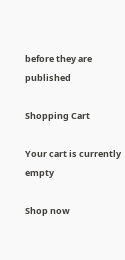before they are published

Shopping Cart

Your cart is currently empty

Shop now